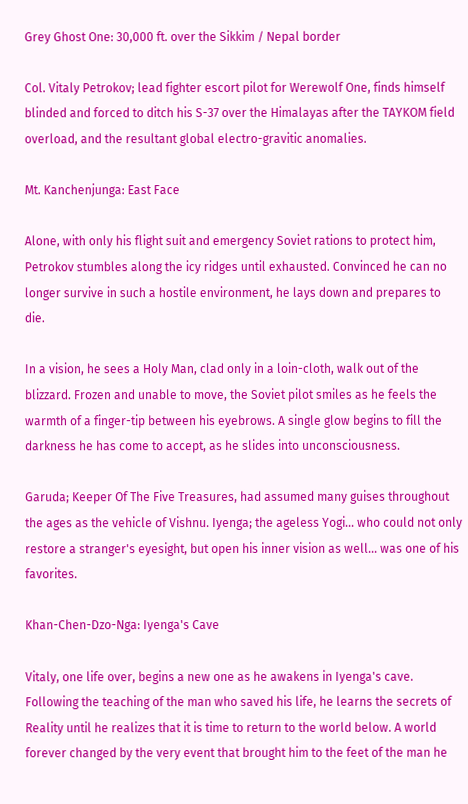Grey Ghost One: 30,000 ft. over the Sikkim / Nepal border

Col. Vitaly Petrokov; lead fighter escort pilot for Werewolf One, finds himself blinded and forced to ditch his S-37 over the Himalayas after the TAYKOM field overload, and the resultant global electro-gravitic anomalies.

Mt. Kanchenjunga: East Face

Alone, with only his flight suit and emergency Soviet rations to protect him, Petrokov stumbles along the icy ridges until exhausted. Convinced he can no longer survive in such a hostile environment, he lays down and prepares to die.

In a vision, he sees a Holy Man, clad only in a loin-cloth, walk out of the blizzard. Frozen and unable to move, the Soviet pilot smiles as he feels the warmth of a finger-tip between his eyebrows. A single glow begins to fill the darkness he has come to accept, as he slides into unconsciousness.

Garuda; Keeper Of The Five Treasures, had assumed many guises throughout the ages as the vehicle of Vishnu. Iyenga; the ageless Yogi... who could not only restore a stranger's eyesight, but open his inner vision as well... was one of his favorites.

Khan-Chen-Dzo-Nga: Iyenga's Cave

Vitaly, one life over, begins a new one as he awakens in Iyenga's cave. Following the teaching of the man who saved his life, he learns the secrets of Reality until he realizes that it is time to return to the world below. A world forever changed by the very event that brought him to the feet of the man he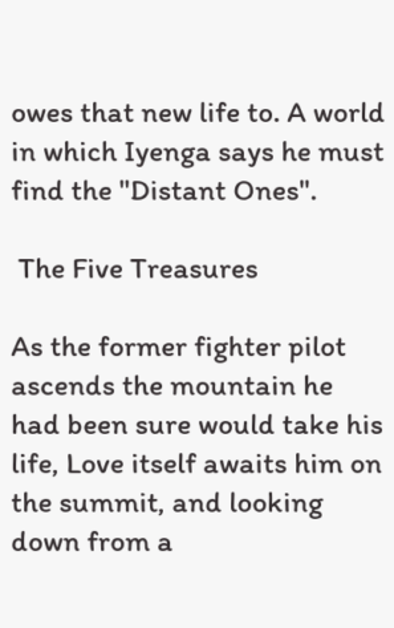owes that new life to. A world in which Iyenga says he must find the "Distant Ones".

 The Five Treasures

As the former fighter pilot ascends the mountain he had been sure would take his life, Love itself awaits him on the summit, and looking down from a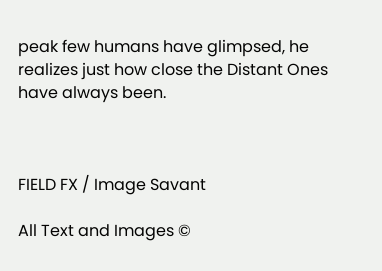peak few humans have glimpsed, he realizes just how close the Distant Ones have always been.



FIELD FX / Image Savant

All Text and Images ©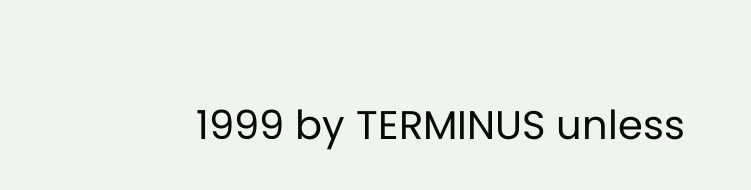1999 by TERMINUS unless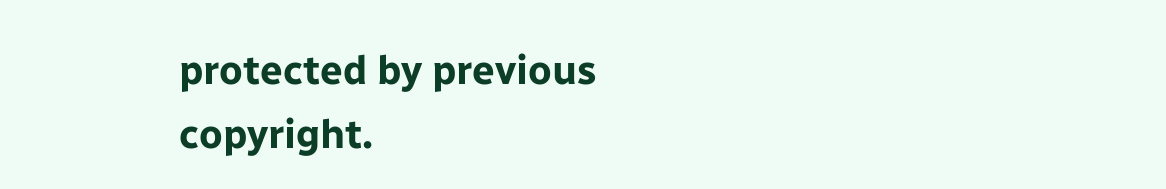protected by previous copyright.